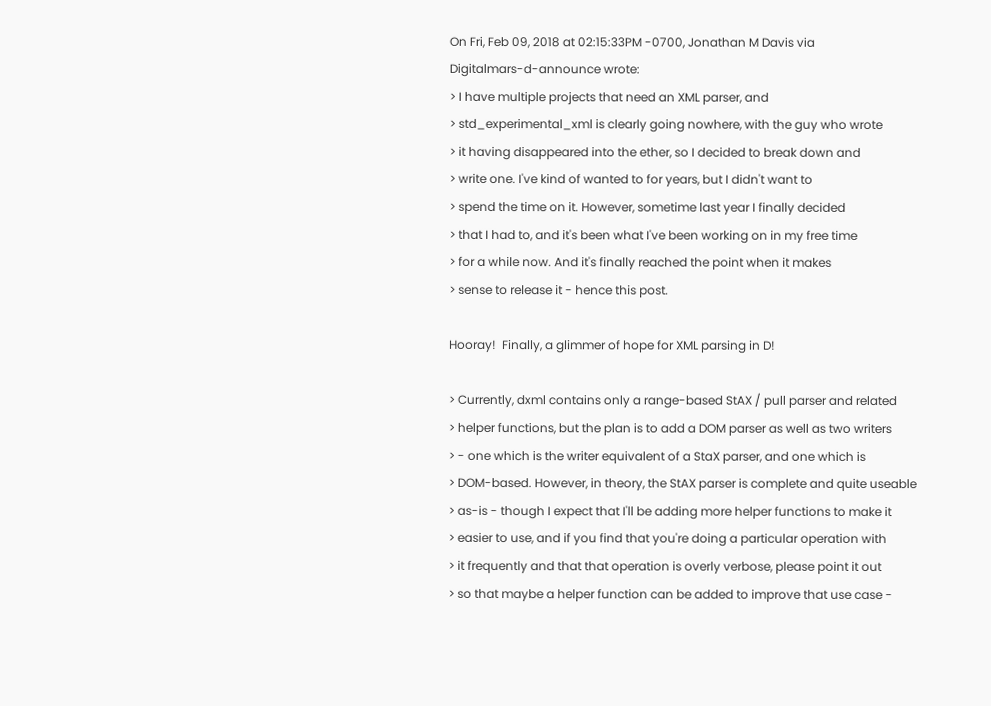On Fri, Feb 09, 2018 at 02:15:33PM -0700, Jonathan M Davis via
Digitalmars-d-announce wrote:
> I have multiple projects that need an XML parser, and
> std_experimental_xml is clearly going nowhere, with the guy who wrote
> it having disappeared into the ether, so I decided to break down and
> write one. I've kind of wanted to for years, but I didn't want to
> spend the time on it. However, sometime last year I finally decided
> that I had to, and it's been what I've been working on in my free time
> for a while now. And it's finally reached the point when it makes
> sense to release it - hence this post.

Hooray!  Finally, a glimmer of hope for XML parsing in D!

> Currently, dxml contains only a range-based StAX / pull parser and related
> helper functions, but the plan is to add a DOM parser as well as two writers
> - one which is the writer equivalent of a StaX parser, and one which is
> DOM-based. However, in theory, the StAX parser is complete and quite useable
> as-is - though I expect that I'll be adding more helper functions to make it
> easier to use, and if you find that you're doing a particular operation with
> it frequently and that that operation is overly verbose, please point it out
> so that maybe a helper function can be added to improve that use case -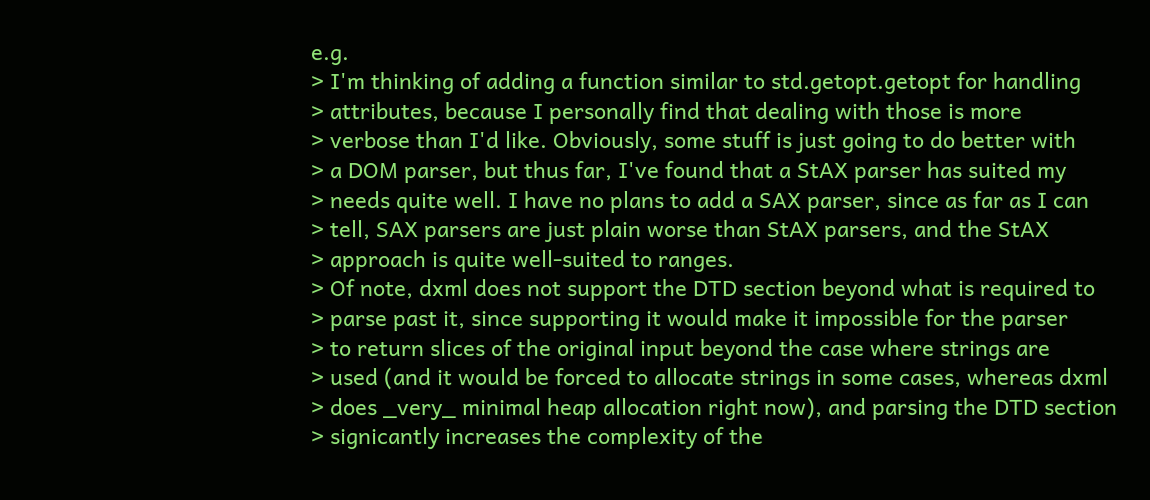e.g.
> I'm thinking of adding a function similar to std.getopt.getopt for handling
> attributes, because I personally find that dealing with those is more
> verbose than I'd like. Obviously, some stuff is just going to do better with
> a DOM parser, but thus far, I've found that a StAX parser has suited my
> needs quite well. I have no plans to add a SAX parser, since as far as I can
> tell, SAX parsers are just plain worse than StAX parsers, and the StAX
> approach is quite well-suited to ranges.
> Of note, dxml does not support the DTD section beyond what is required to
> parse past it, since supporting it would make it impossible for the parser
> to return slices of the original input beyond the case where strings are
> used (and it would be forced to allocate strings in some cases, whereas dxml
> does _very_ minimal heap allocation right now), and parsing the DTD section
> signicantly increases the complexity of the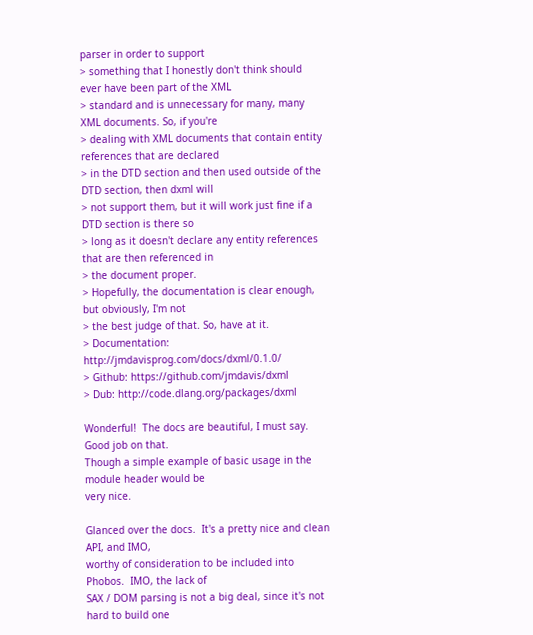parser in order to support
> something that I honestly don't think should ever have been part of the XML
> standard and is unnecessary for many, many XML documents. So, if you're
> dealing with XML documents that contain entity references that are declared
> in the DTD section and then used outside of the DTD section, then dxml will
> not support them, but it will work just fine if a DTD section is there so
> long as it doesn't declare any entity references that are then referenced in
> the document proper.
> Hopefully, the documentation is clear enough, but obviously, I'm not
> the best judge of that. So, have at it.
> Documentation: http://jmdavisprog.com/docs/dxml/0.1.0/
> Github: https://github.com/jmdavis/dxml
> Dub: http://code.dlang.org/packages/dxml

Wonderful!  The docs are beautiful, I must say.  Good job on that.
Though a simple example of basic usage in the module header would be
very nice.

Glanced over the docs.  It's a pretty nice and clean API, and IMO,
worthy of consideration to be included into Phobos.  IMO, the lack of
SAX / DOM parsing is not a big deal, since it's not hard to build one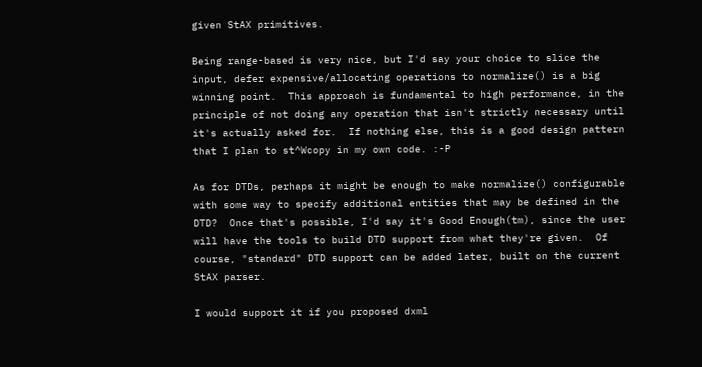given StAX primitives.

Being range-based is very nice, but I'd say your choice to slice the
input, defer expensive/allocating operations to normalize() is a big
winning point.  This approach is fundamental to high performance, in the
principle of not doing any operation that isn't strictly necessary until
it's actually asked for.  If nothing else, this is a good design pattern
that I plan to st^Wcopy in my own code. :-P

As for DTDs, perhaps it might be enough to make normalize() configurable
with some way to specify additional entities that may be defined in the
DTD?  Once that's possible, I'd say it's Good Enough(tm), since the user
will have the tools to build DTD support from what they're given.  Of
course, "standard" DTD support can be added later, built on the current
StAX parser.

I would support it if you proposed dxml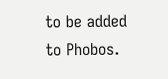to be added to Phobos.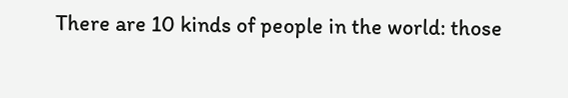There are 10 kinds of people in the world: those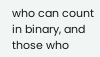who can count in binary, and
those who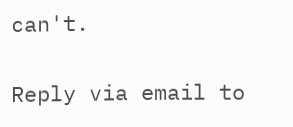can't.

Reply via email to